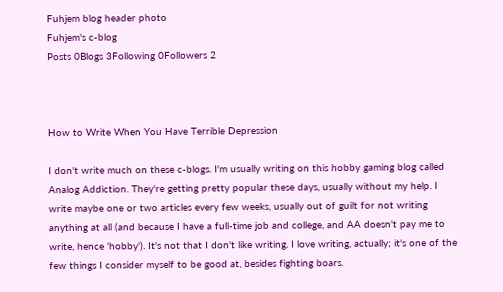Fuhjem blog header photo
Fuhjem's c-blog
Posts 0Blogs 3Following 0Followers 2



How to Write When You Have Terrible Depression

I don't write much on these c-blogs. I'm usually writing on this hobby gaming blog called Analog Addiction. They're getting pretty popular these days, usually without my help. I write maybe one or two articles every few weeks, usually out of guilt for not writing anything at all (and because I have a full-time job and college, and AA doesn't pay me to write, hence 'hobby'). It's not that I don't like writing. I love writing, actually; it's one of the few things I consider myself to be good at, besides fighting boars.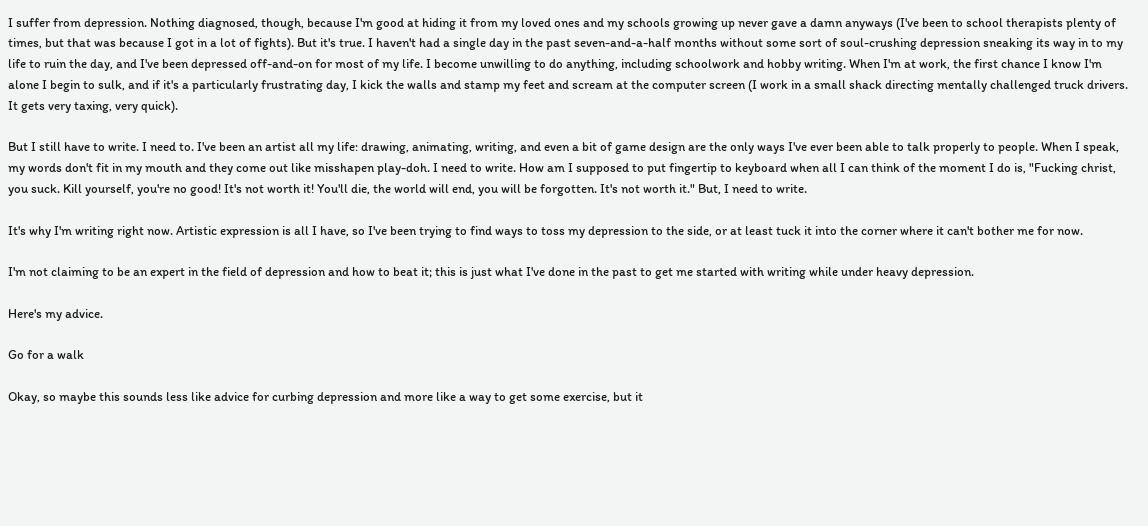I suffer from depression. Nothing diagnosed, though, because I'm good at hiding it from my loved ones and my schools growing up never gave a damn anyways (I've been to school therapists plenty of times, but that was because I got in a lot of fights). But it's true. I haven't had a single day in the past seven-and-a-half months without some sort of soul-crushing depression sneaking its way in to my life to ruin the day, and I've been depressed off-and-on for most of my life. I become unwilling to do anything, including schoolwork and hobby writing. When I'm at work, the first chance I know I'm alone I begin to sulk, and if it's a particularly frustrating day, I kick the walls and stamp my feet and scream at the computer screen (I work in a small shack directing mentally challenged truck drivers. It gets very taxing, very quick).

But I still have to write. I need to. I've been an artist all my life: drawing, animating, writing, and even a bit of game design are the only ways I've ever been able to talk properly to people. When I speak, my words don't fit in my mouth and they come out like misshapen play-doh. I need to write. How am I supposed to put fingertip to keyboard when all I can think of the moment I do is, "Fucking christ, you suck. Kill yourself, you're no good! It's not worth it! You'll die, the world will end, you will be forgotten. It's not worth it." But, I need to write.

It's why I'm writing right now. Artistic expression is all I have, so I've been trying to find ways to toss my depression to the side, or at least tuck it into the corner where it can't bother me for now.

I'm not claiming to be an expert in the field of depression and how to beat it; this is just what I've done in the past to get me started with writing while under heavy depression.

Here's my advice.

Go for a walk

Okay, so maybe this sounds less like advice for curbing depression and more like a way to get some exercise, but it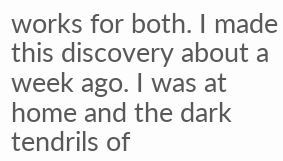works for both. I made this discovery about a week ago. I was at home and the dark tendrils of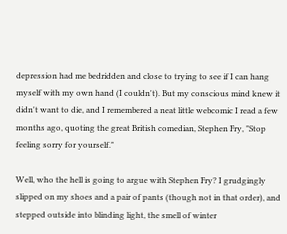depression had me bedridden and close to trying to see if I can hang myself with my own hand (I couldn't). But my conscious mind knew it didn't want to die, and I remembered a neat little webcomic I read a few months ago, quoting the great British comedian, Stephen Fry, "Stop feeling sorry for yourself."

Well, who the hell is going to argue with Stephen Fry? I grudgingly slipped on my shoes and a pair of pants (though not in that order), and stepped outside into blinding light, the smell of winter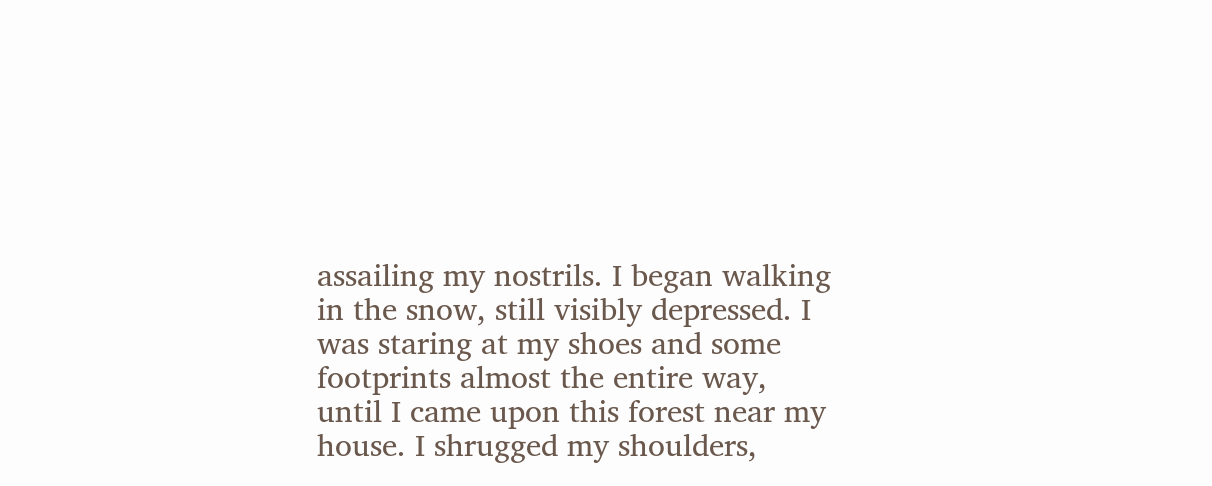assailing my nostrils. I began walking in the snow, still visibly depressed. I was staring at my shoes and some footprints almost the entire way, until I came upon this forest near my house. I shrugged my shoulders,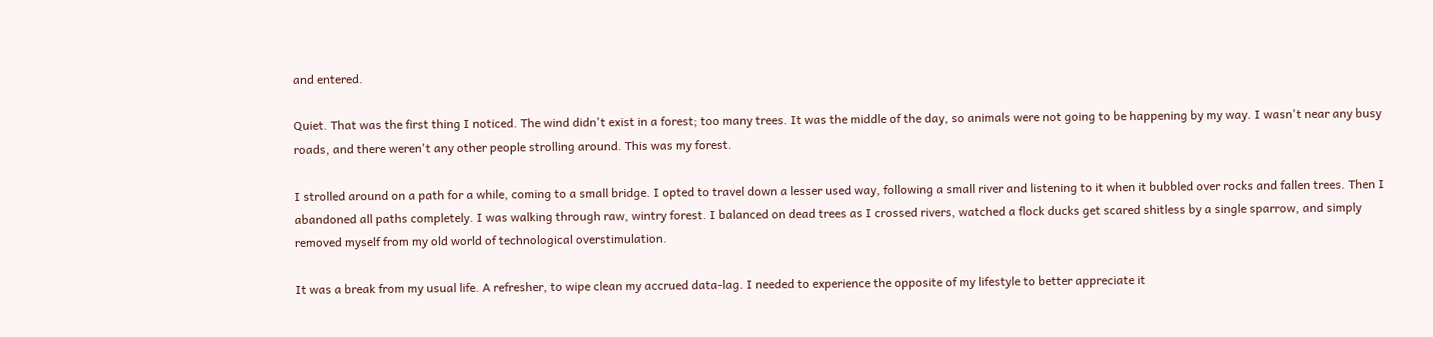and entered.

Quiet. That was the first thing I noticed. The wind didn't exist in a forest; too many trees. It was the middle of the day, so animals were not going to be happening by my way. I wasn't near any busy roads, and there weren't any other people strolling around. This was my forest.

I strolled around on a path for a while, coming to a small bridge. I opted to travel down a lesser used way, following a small river and listening to it when it bubbled over rocks and fallen trees. Then I abandoned all paths completely. I was walking through raw, wintry forest. I balanced on dead trees as I crossed rivers, watched a flock ducks get scared shitless by a single sparrow, and simply removed myself from my old world of technological overstimulation.

It was a break from my usual life. A refresher, to wipe clean my accrued data-lag. I needed to experience the opposite of my lifestyle to better appreciate it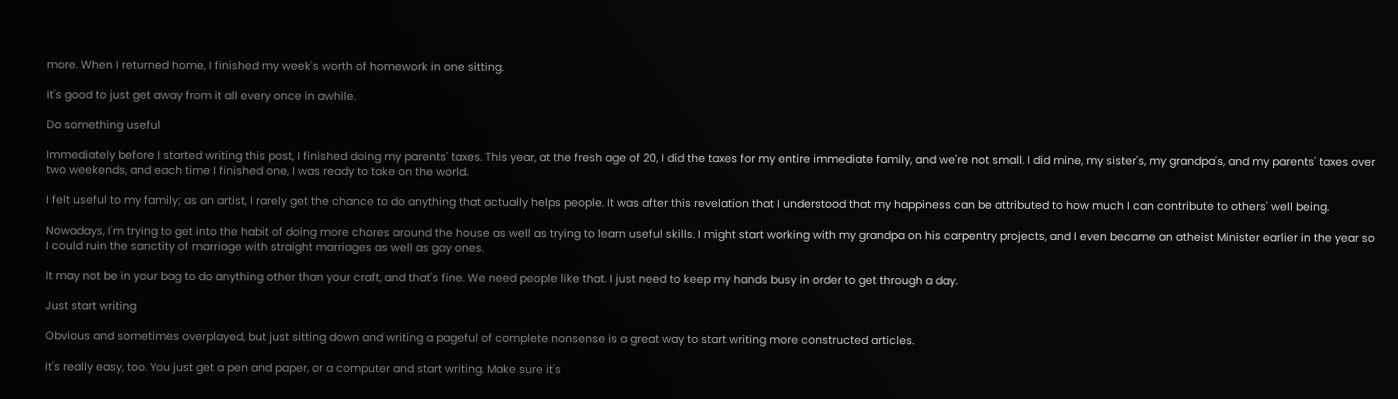more. When I returned home, I finished my week's worth of homework in one sitting.

It's good to just get away from it all every once in awhile.

Do something useful

Immediately before I started writing this post, I finished doing my parents' taxes. This year, at the fresh age of 20, I did the taxes for my entire immediate family, and we're not small. I did mine, my sister's, my grandpa's, and my parents' taxes over two weekends, and each time I finished one, I was ready to take on the world.

I felt useful to my family; as an artist, I rarely get the chance to do anything that actually helps people. It was after this revelation that I understood that my happiness can be attributed to how much I can contribute to others' well being.

Nowadays, I'm trying to get into the habit of doing more chores around the house as well as trying to learn useful skills. I might start working with my grandpa on his carpentry projects, and I even became an atheist Minister earlier in the year so I could ruin the sanctity of marriage with straight marriages as well as gay ones.

It may not be in your bag to do anything other than your craft, and that's fine. We need people like that. I just need to keep my hands busy in order to get through a day.

Just start writing

Obvious and sometimes overplayed, but just sitting down and writing a pageful of complete nonsense is a great way to start writing more constructed articles.

It's really easy, too. You just get a pen and paper, or a computer and start writing. Make sure it's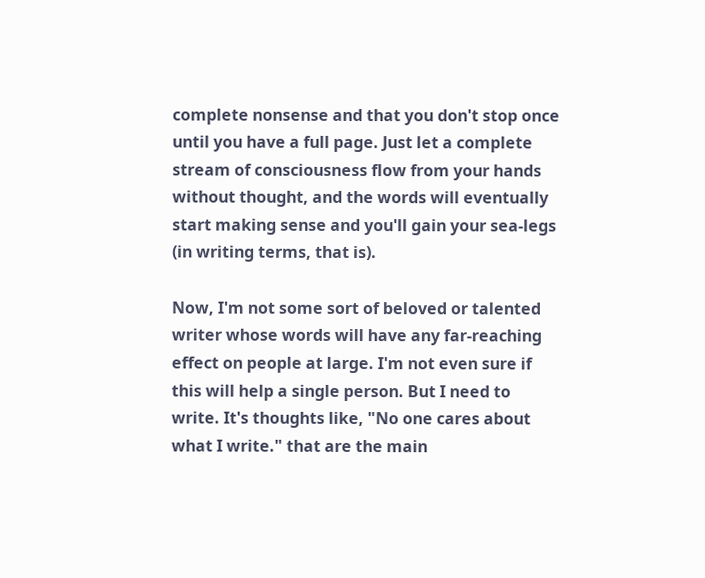complete nonsense and that you don't stop once until you have a full page. Just let a complete stream of consciousness flow from your hands without thought, and the words will eventually start making sense and you'll gain your sea-legs (in writing terms, that is).

Now, I'm not some sort of beloved or talented writer whose words will have any far-reaching effect on people at large. I'm not even sure if this will help a single person. But I need to write. It's thoughts like, "No one cares about what I write." that are the main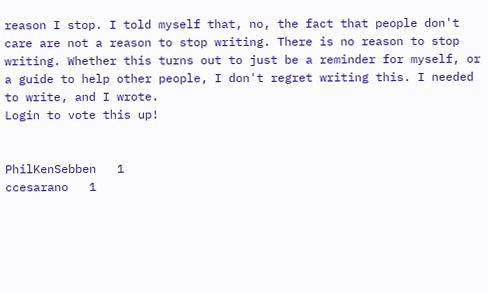reason I stop. I told myself that, no, the fact that people don't care are not a reason to stop writing. There is no reason to stop writing. Whether this turns out to just be a reminder for myself, or a guide to help other people, I don't regret writing this. I needed to write, and I wrote.
Login to vote this up!


PhilKenSebben   1
ccesarano   1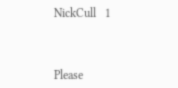NickCull   1



Please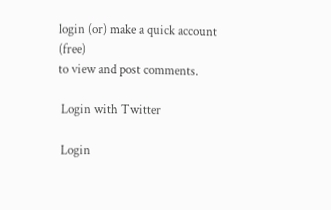login (or) make a quick account (free)
to view and post comments.

 Login with Twitter

 Login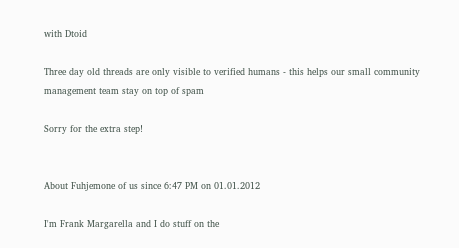with Dtoid

Three day old threads are only visible to verified humans - this helps our small community management team stay on top of spam

Sorry for the extra step!


About Fuhjemone of us since 6:47 PM on 01.01.2012

I'm Frank Margarella and I do stuff on the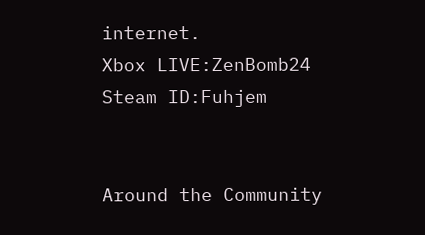internet.
Xbox LIVE:ZenBomb24
Steam ID:Fuhjem


Around the Community